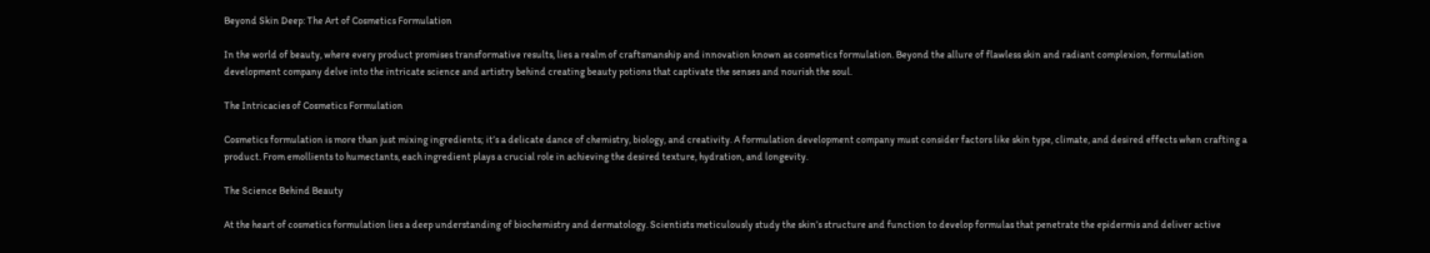Beyond Skin Deep: The Art of Cosmetics Formulation

In the world of beauty, where every product promises transformative results, lies a realm of craftsmanship and innovation known as cosmetics formulation. Beyond the allure of flawless skin and radiant complexion, formulation development company delve into the intricate science and artistry behind creating beauty potions that captivate the senses and nourish the soul.

The Intricacies of Cosmetics Formulation

Cosmetics formulation is more than just mixing ingredients; it’s a delicate dance of chemistry, biology, and creativity. A formulation development company must consider factors like skin type, climate, and desired effects when crafting a product. From emollients to humectants, each ingredient plays a crucial role in achieving the desired texture, hydration, and longevity.

The Science Behind Beauty

At the heart of cosmetics formulation lies a deep understanding of biochemistry and dermatology. Scientists meticulously study the skin’s structure and function to develop formulas that penetrate the epidermis and deliver active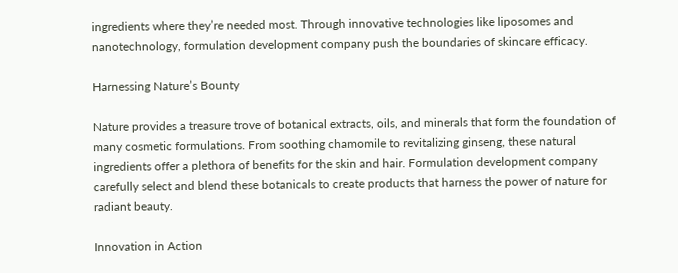ingredients where they’re needed most. Through innovative technologies like liposomes and nanotechnology, formulation development company push the boundaries of skincare efficacy.

Harnessing Nature’s Bounty

Nature provides a treasure trove of botanical extracts, oils, and minerals that form the foundation of many cosmetic formulations. From soothing chamomile to revitalizing ginseng, these natural ingredients offer a plethora of benefits for the skin and hair. Formulation development company carefully select and blend these botanicals to create products that harness the power of nature for radiant beauty.

Innovation in Action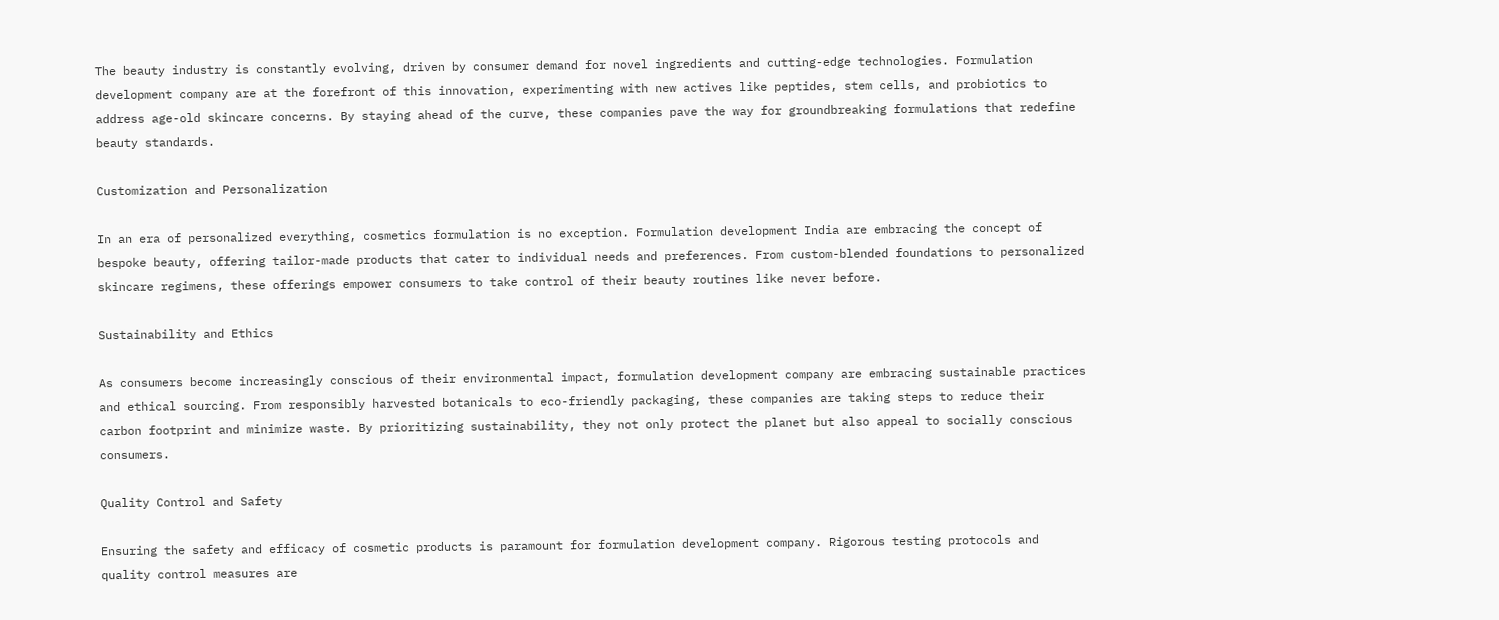The beauty industry is constantly evolving, driven by consumer demand for novel ingredients and cutting-edge technologies. Formulation development company are at the forefront of this innovation, experimenting with new actives like peptides, stem cells, and probiotics to address age-old skincare concerns. By staying ahead of the curve, these companies pave the way for groundbreaking formulations that redefine beauty standards.

Customization and Personalization

In an era of personalized everything, cosmetics formulation is no exception. Formulation development India are embracing the concept of bespoke beauty, offering tailor-made products that cater to individual needs and preferences. From custom-blended foundations to personalized skincare regimens, these offerings empower consumers to take control of their beauty routines like never before.

Sustainability and Ethics

As consumers become increasingly conscious of their environmental impact, formulation development company are embracing sustainable practices and ethical sourcing. From responsibly harvested botanicals to eco-friendly packaging, these companies are taking steps to reduce their carbon footprint and minimize waste. By prioritizing sustainability, they not only protect the planet but also appeal to socially conscious consumers.

Quality Control and Safety

Ensuring the safety and efficacy of cosmetic products is paramount for formulation development company. Rigorous testing protocols and quality control measures are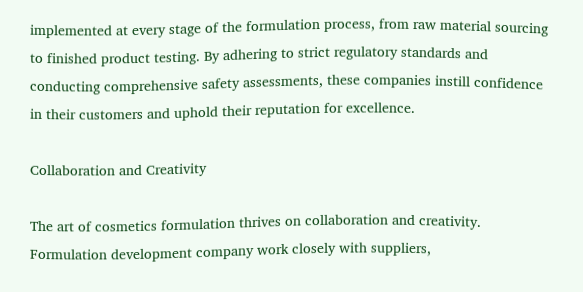implemented at every stage of the formulation process, from raw material sourcing to finished product testing. By adhering to strict regulatory standards and conducting comprehensive safety assessments, these companies instill confidence in their customers and uphold their reputation for excellence.

Collaboration and Creativity

The art of cosmetics formulation thrives on collaboration and creativity. Formulation development company work closely with suppliers,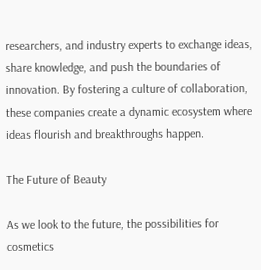researchers, and industry experts to exchange ideas, share knowledge, and push the boundaries of innovation. By fostering a culture of collaboration, these companies create a dynamic ecosystem where ideas flourish and breakthroughs happen.

The Future of Beauty

As we look to the future, the possibilities for cosmetics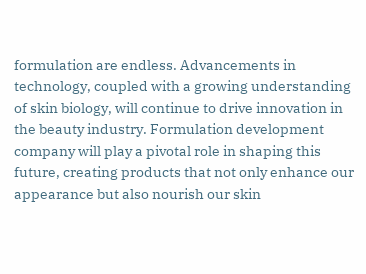formulation are endless. Advancements in technology, coupled with a growing understanding of skin biology, will continue to drive innovation in the beauty industry. Formulation development company will play a pivotal role in shaping this future, creating products that not only enhance our appearance but also nourish our skin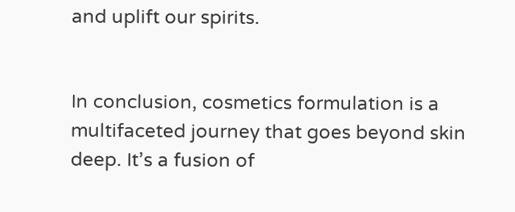and uplift our spirits.


In conclusion, cosmetics formulation is a multifaceted journey that goes beyond skin deep. It’s a fusion of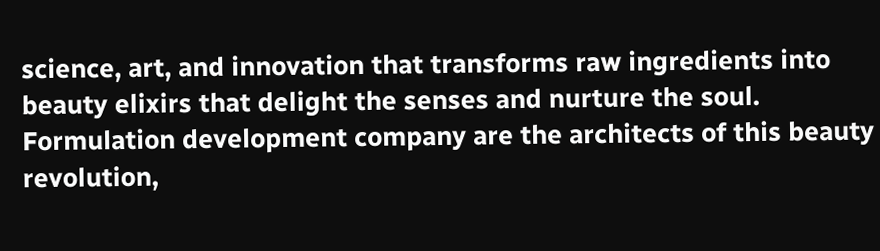science, art, and innovation that transforms raw ingredients into beauty elixirs that delight the senses and nurture the soul. Formulation development company are the architects of this beauty revolution,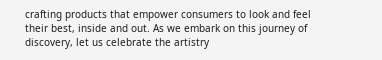crafting products that empower consumers to look and feel their best, inside and out. As we embark on this journey of discovery, let us celebrate the artistry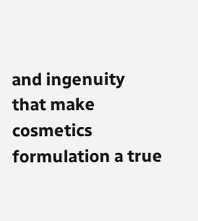and ingenuity that make cosmetics formulation a true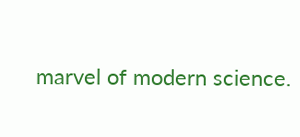marvel of modern science.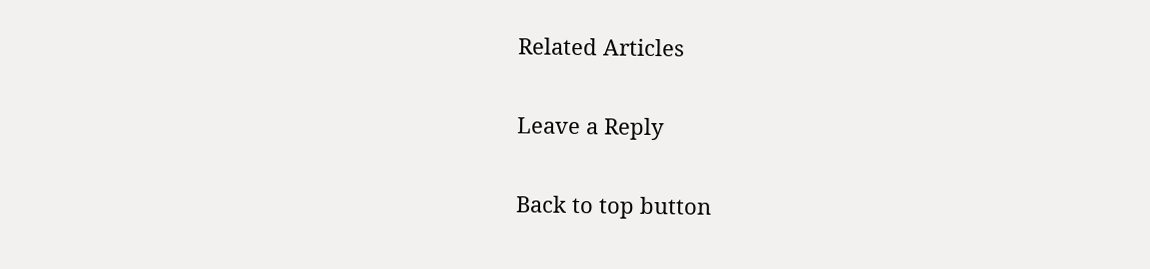Related Articles

Leave a Reply

Back to top button